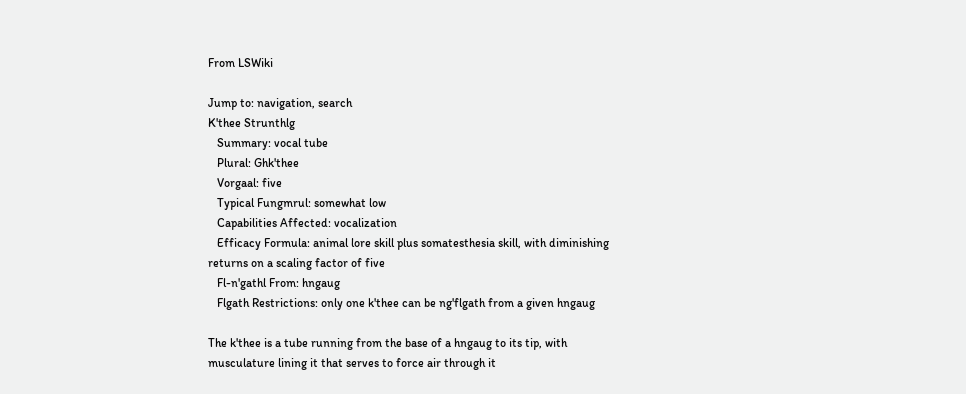From LSWiki

Jump to: navigation, search
K'thee Strunthlg
   Summary: vocal tube
   Plural: Ghk'thee
   Vorgaal: five
   Typical Fungmrul: somewhat low
   Capabilities Affected: vocalization
   Efficacy Formula: animal lore skill plus somatesthesia skill, with diminishing returns on a scaling factor of five
   Fl-n'gathl From: hngaug
   Flgath Restrictions: only one k'thee can be ng'flgath from a given hngaug

The k'thee is a tube running from the base of a hngaug to its tip, with musculature lining it that serves to force air through it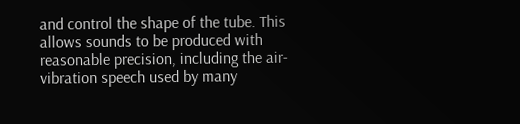and control the shape of the tube. This allows sounds to be produced with reasonable precision, including the air-vibration speech used by many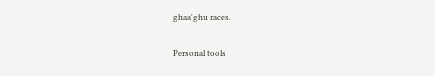ghaa'ghu races.

Personal tools